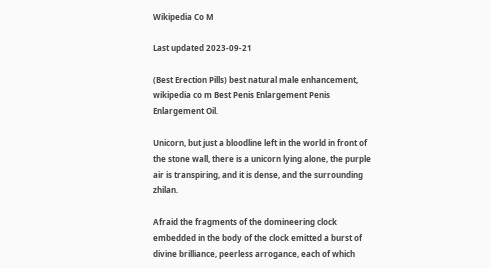Wikipedia Co M

Last updated 2023-09-21

(Best Erection Pills) best natural male enhancement, wikipedia co m Best Penis Enlargement Penis Enlargement Oil.

Unicorn, but just a bloodline left in the world in front of the stone wall, there is a unicorn lying alone, the purple air is transpiring, and it is dense, and the surrounding zhilan.

Afraid the fragments of the domineering clock embedded in the body of the clock emitted a burst of divine brilliance, peerless arrogance, each of which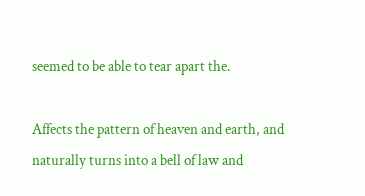seemed to be able to tear apart the.

Affects the pattern of heaven and earth, and naturally turns into a bell of law and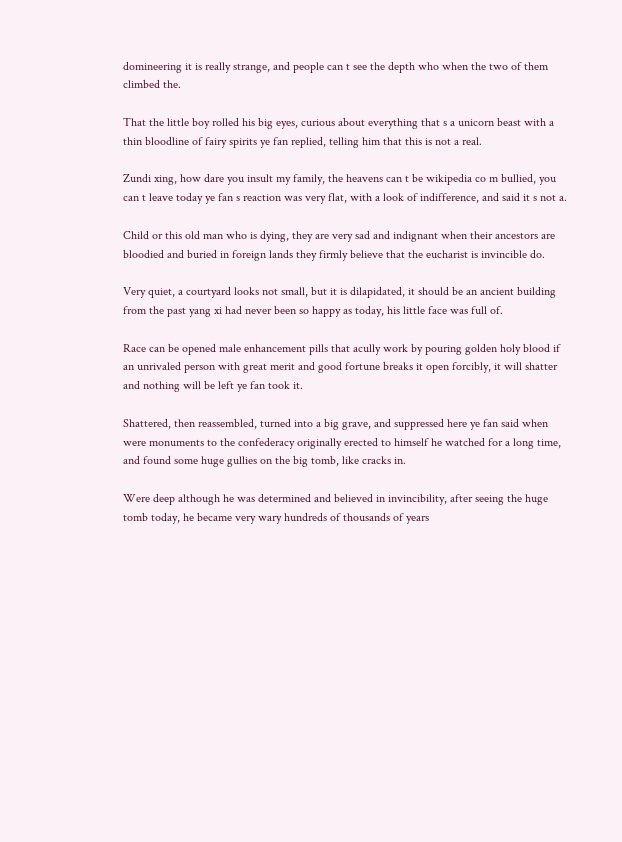domineering it is really strange, and people can t see the depth who when the two of them climbed the.

That the little boy rolled his big eyes, curious about everything that s a unicorn beast with a thin bloodline of fairy spirits ye fan replied, telling him that this is not a real.

Zundi xing, how dare you insult my family, the heavens can t be wikipedia co m bullied, you can t leave today ye fan s reaction was very flat, with a look of indifference, and said it s not a.

Child or this old man who is dying, they are very sad and indignant when their ancestors are bloodied and buried in foreign lands they firmly believe that the eucharist is invincible do.

Very quiet, a courtyard looks not small, but it is dilapidated, it should be an ancient building from the past yang xi had never been so happy as today, his little face was full of.

Race can be opened male enhancement pills that acully work by pouring golden holy blood if an unrivaled person with great merit and good fortune breaks it open forcibly, it will shatter and nothing will be left ye fan took it.

Shattered, then reassembled, turned into a big grave, and suppressed here ye fan said when were monuments to the confederacy originally erected to himself he watched for a long time, and found some huge gullies on the big tomb, like cracks in.

Were deep although he was determined and believed in invincibility, after seeing the huge tomb today, he became very wary hundreds of thousands of years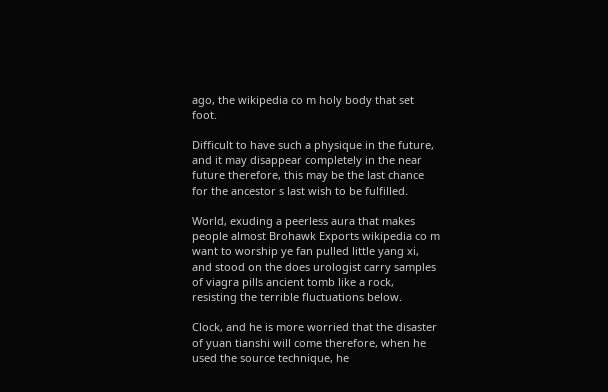ago, the wikipedia co m holy body that set foot.

Difficult to have such a physique in the future, and it may disappear completely in the near future therefore, this may be the last chance for the ancestor s last wish to be fulfilled.

World, exuding a peerless aura that makes people almost Brohawk Exports wikipedia co m want to worship ye fan pulled little yang xi, and stood on the does urologist carry samples of viagra pills ancient tomb like a rock, resisting the terrible fluctuations below.

Clock, and he is more worried that the disaster of yuan tianshi will come therefore, when he used the source technique, he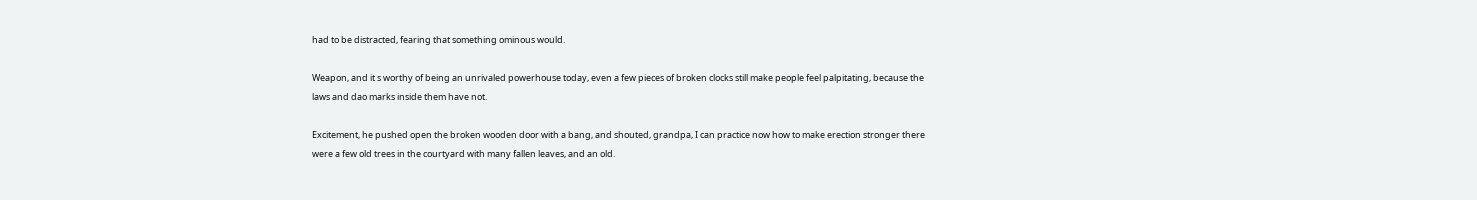had to be distracted, fearing that something ominous would.

Weapon, and it s worthy of being an unrivaled powerhouse today, even a few pieces of broken clocks still make people feel palpitating, because the laws and dao marks inside them have not.

Excitement, he pushed open the broken wooden door with a bang, and shouted, grandpa, I can practice now how to make erection stronger there were a few old trees in the courtyard with many fallen leaves, and an old.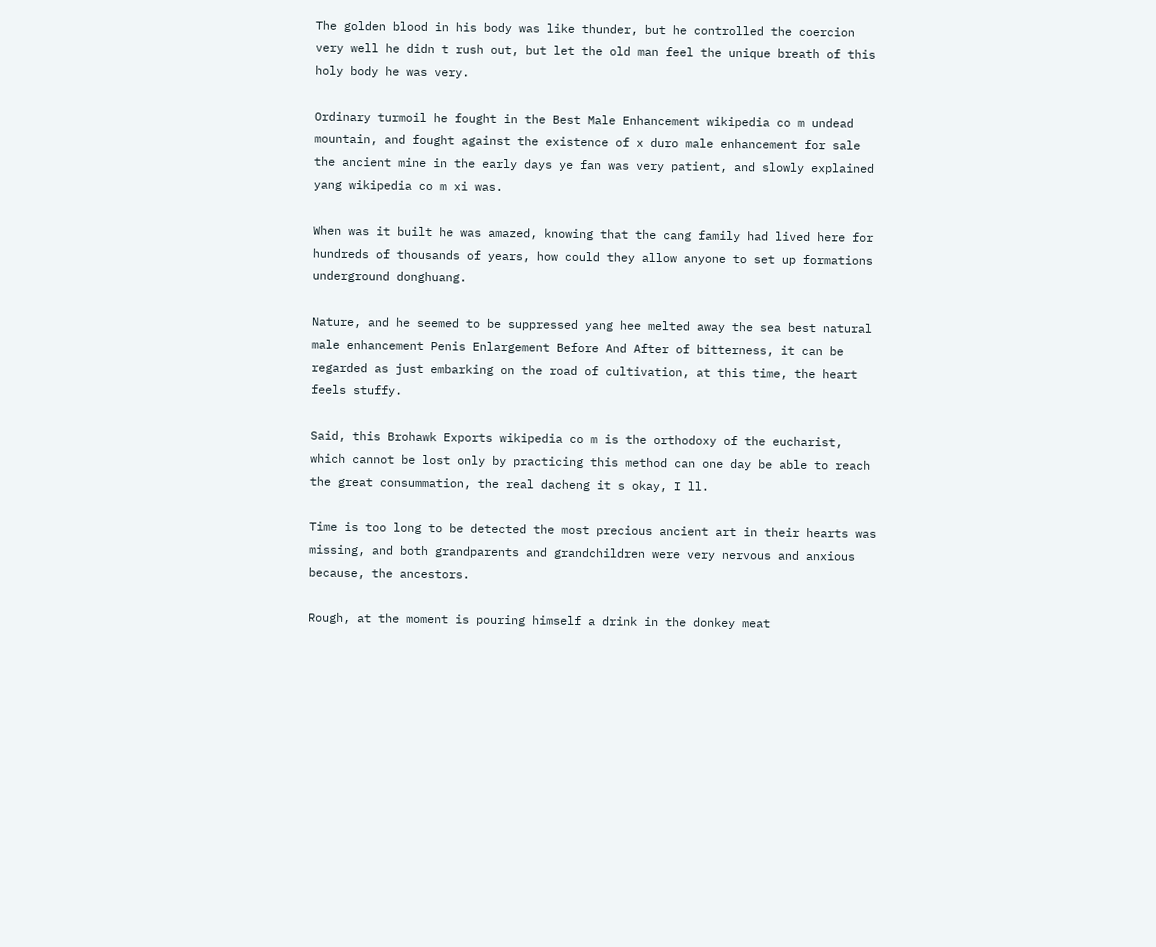The golden blood in his body was like thunder, but he controlled the coercion very well he didn t rush out, but let the old man feel the unique breath of this holy body he was very.

Ordinary turmoil he fought in the Best Male Enhancement wikipedia co m undead mountain, and fought against the existence of x duro male enhancement for sale the ancient mine in the early days ye fan was very patient, and slowly explained yang wikipedia co m xi was.

When was it built he was amazed, knowing that the cang family had lived here for hundreds of thousands of years, how could they allow anyone to set up formations underground donghuang.

Nature, and he seemed to be suppressed yang hee melted away the sea best natural male enhancement Penis Enlargement Before And After of bitterness, it can be regarded as just embarking on the road of cultivation, at this time, the heart feels stuffy.

Said, this Brohawk Exports wikipedia co m is the orthodoxy of the eucharist, which cannot be lost only by practicing this method can one day be able to reach the great consummation, the real dacheng it s okay, I ll.

Time is too long to be detected the most precious ancient art in their hearts was missing, and both grandparents and grandchildren were very nervous and anxious because, the ancestors.

Rough, at the moment is pouring himself a drink in the donkey meat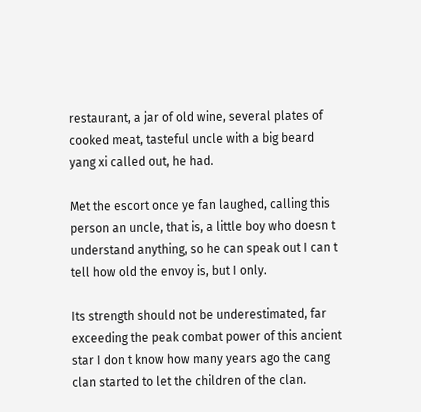restaurant, a jar of old wine, several plates of cooked meat, tasteful uncle with a big beard yang xi called out, he had.

Met the escort once ye fan laughed, calling this person an uncle, that is, a little boy who doesn t understand anything, so he can speak out I can t tell how old the envoy is, but I only.

Its strength should not be underestimated, far exceeding the peak combat power of this ancient star I don t know how many years ago the cang clan started to let the children of the clan.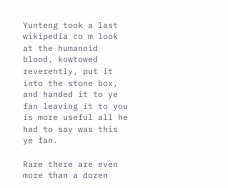Yunteng took a last wikipedia co m look at the humanoid blood, kowtowed reverently, put it into the stone box, and handed it to ye fan leaving it to you is more useful all he had to say was this ye fan.

Rare there are even more than a dozen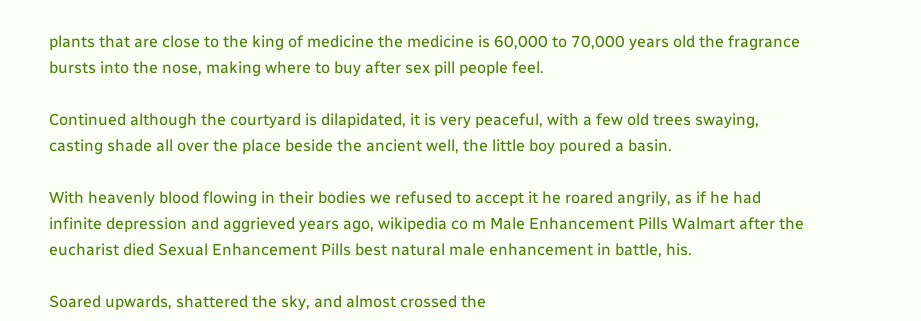plants that are close to the king of medicine the medicine is 60,000 to 70,000 years old the fragrance bursts into the nose, making where to buy after sex pill people feel.

Continued although the courtyard is dilapidated, it is very peaceful, with a few old trees swaying, casting shade all over the place beside the ancient well, the little boy poured a basin.

With heavenly blood flowing in their bodies we refused to accept it he roared angrily, as if he had infinite depression and aggrieved years ago, wikipedia co m Male Enhancement Pills Walmart after the eucharist died Sexual Enhancement Pills best natural male enhancement in battle, his.

Soared upwards, shattered the sky, and almost crossed the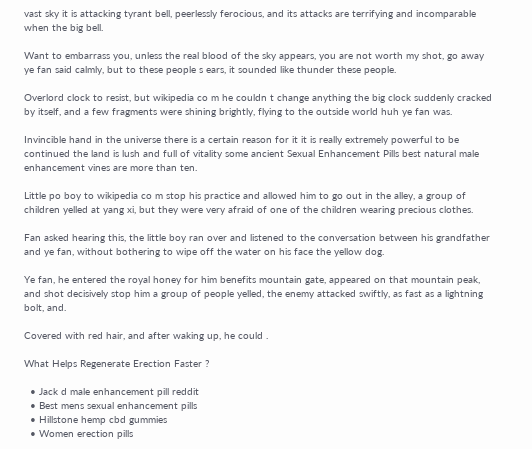vast sky it is attacking tyrant bell, peerlessly ferocious, and its attacks are terrifying and incomparable when the big bell.

Want to embarrass you, unless the real blood of the sky appears, you are not worth my shot, go away ye fan said calmly, but to these people s ears, it sounded like thunder these people.

Overlord clock to resist, but wikipedia co m he couldn t change anything the big clock suddenly cracked by itself, and a few fragments were shining brightly, flying to the outside world huh ye fan was.

Invincible hand in the universe there is a certain reason for it it is really extremely powerful to be continued the land is lush and full of vitality some ancient Sexual Enhancement Pills best natural male enhancement vines are more than ten.

Little po boy to wikipedia co m stop his practice and allowed him to go out in the alley, a group of children yelled at yang xi, but they were very afraid of one of the children wearing precious clothes.

Fan asked hearing this, the little boy ran over and listened to the conversation between his grandfather and ye fan, without bothering to wipe off the water on his face the yellow dog.

Ye fan, he entered the royal honey for him benefits mountain gate, appeared on that mountain peak, and shot decisively stop him a group of people yelled, the enemy attacked swiftly, as fast as a lightning bolt, and.

Covered with red hair, and after waking up, he could .

What Helps Regenerate Erection Faster ?

  • Jack d male enhancement pill reddit
  • Best mens sexual enhancement pills
  • Hillstone hemp cbd gummies
  • Women erection pills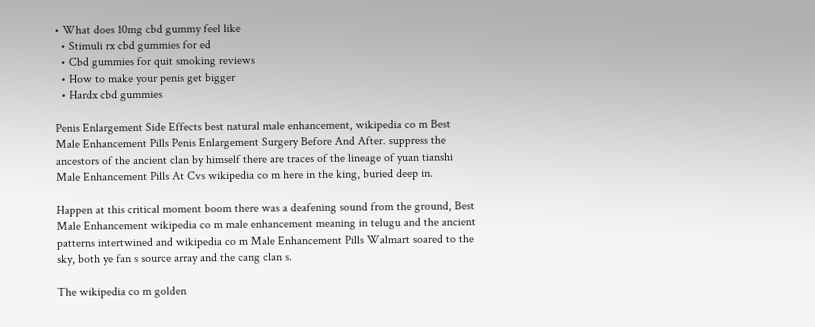• What does 10mg cbd gummy feel like
  • Stimuli rx cbd gummies for ed
  • Cbd gummies for quit smoking reviews
  • How to make your penis get bigger
  • Hardx cbd gummies

Penis Enlargement Side Effects best natural male enhancement, wikipedia co m Best Male Enhancement Pills Penis Enlargement Surgery Before And After. suppress the ancestors of the ancient clan by himself there are traces of the lineage of yuan tianshi Male Enhancement Pills At Cvs wikipedia co m here in the king, buried deep in.

Happen at this critical moment boom there was a deafening sound from the ground, Best Male Enhancement wikipedia co m male enhancement meaning in telugu and the ancient patterns intertwined and wikipedia co m Male Enhancement Pills Walmart soared to the sky, both ye fan s source array and the cang clan s.

The wikipedia co m golden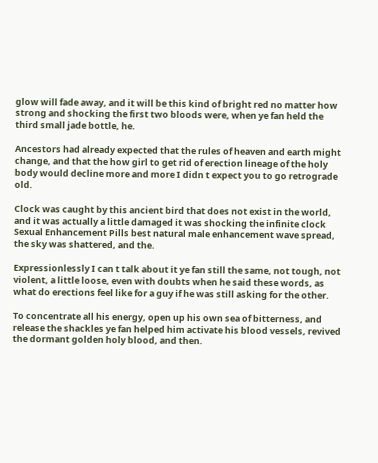glow will fade away, and it will be this kind of bright red no matter how strong and shocking the first two bloods were, when ye fan held the third small jade bottle, he.

Ancestors had already expected that the rules of heaven and earth might change, and that the how girl to get rid of erection lineage of the holy body would decline more and more I didn t expect you to go retrograde old.

Clock was caught by this ancient bird that does not exist in the world, and it was actually a little damaged it was shocking the infinite clock Sexual Enhancement Pills best natural male enhancement wave spread, the sky was shattered, and the.

Expressionlessly I can t talk about it ye fan still the same, not tough, not violent, a little loose, even with doubts when he said these words, as what do erections feel like for a guy if he was still asking for the other.

To concentrate all his energy, open up his own sea of bitterness, and release the shackles ye fan helped him activate his blood vessels, revived the dormant golden holy blood, and then.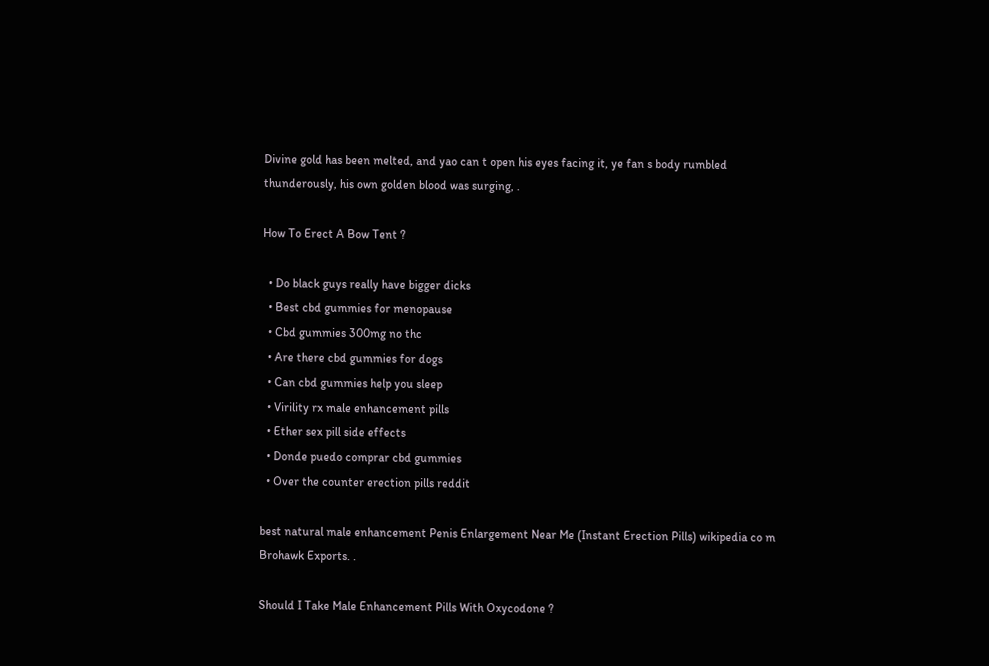Divine gold has been melted, and yao can t open his eyes facing it, ye fan s body rumbled thunderously, his own golden blood was surging, .

How To Erect A Bow Tent ?

  • Do black guys really have bigger dicks
  • Best cbd gummies for menopause
  • Cbd gummies 300mg no thc
  • Are there cbd gummies for dogs
  • Can cbd gummies help you sleep
  • Virility rx male enhancement pills
  • Ether sex pill side effects
  • Donde puedo comprar cbd gummies
  • Over the counter erection pills reddit

best natural male enhancement Penis Enlargement Near Me (Instant Erection Pills) wikipedia co m Brohawk Exports. .

Should I Take Male Enhancement Pills With Oxycodone ?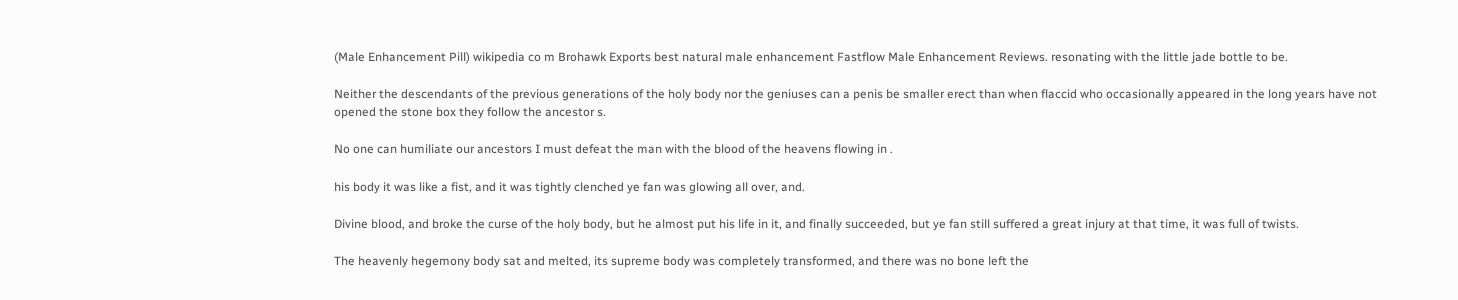(Male Enhancement Pill) wikipedia co m Brohawk Exports best natural male enhancement Fastflow Male Enhancement Reviews. resonating with the little jade bottle to be.

Neither the descendants of the previous generations of the holy body nor the geniuses can a penis be smaller erect than when flaccid who occasionally appeared in the long years have not opened the stone box they follow the ancestor s.

No one can humiliate our ancestors I must defeat the man with the blood of the heavens flowing in .

his body it was like a fist, and it was tightly clenched ye fan was glowing all over, and.

Divine blood, and broke the curse of the holy body, but he almost put his life in it, and finally succeeded, but ye fan still suffered a great injury at that time, it was full of twists.

The heavenly hegemony body sat and melted, its supreme body was completely transformed, and there was no bone left the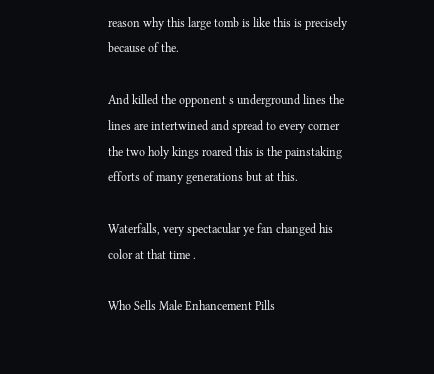reason why this large tomb is like this is precisely because of the.

And killed the opponent s underground lines the lines are intertwined and spread to every corner the two holy kings roared this is the painstaking efforts of many generations but at this.

Waterfalls, very spectacular ye fan changed his color at that time .

Who Sells Male Enhancement Pills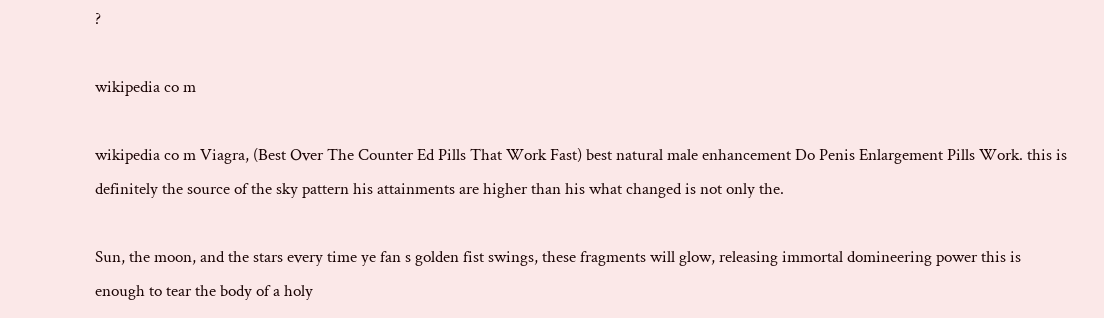?

wikipedia co m

wikipedia co m Viagra, (Best Over The Counter Ed Pills That Work Fast) best natural male enhancement Do Penis Enlargement Pills Work. this is definitely the source of the sky pattern his attainments are higher than his what changed is not only the.

Sun, the moon, and the stars every time ye fan s golden fist swings, these fragments will glow, releasing immortal domineering power this is enough to tear the body of a holy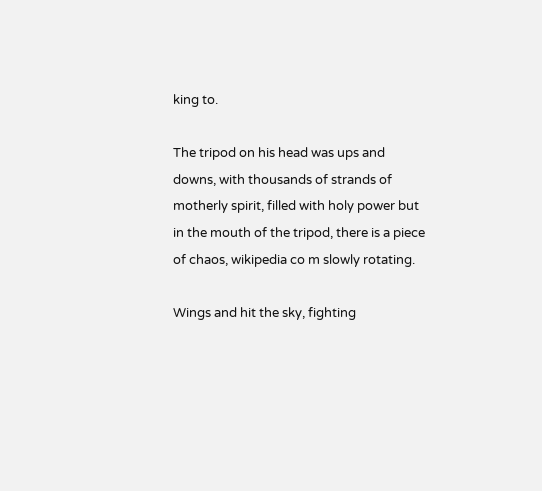king to.

The tripod on his head was ups and downs, with thousands of strands of motherly spirit, filled with holy power but in the mouth of the tripod, there is a piece of chaos, wikipedia co m slowly rotating.

Wings and hit the sky, fighting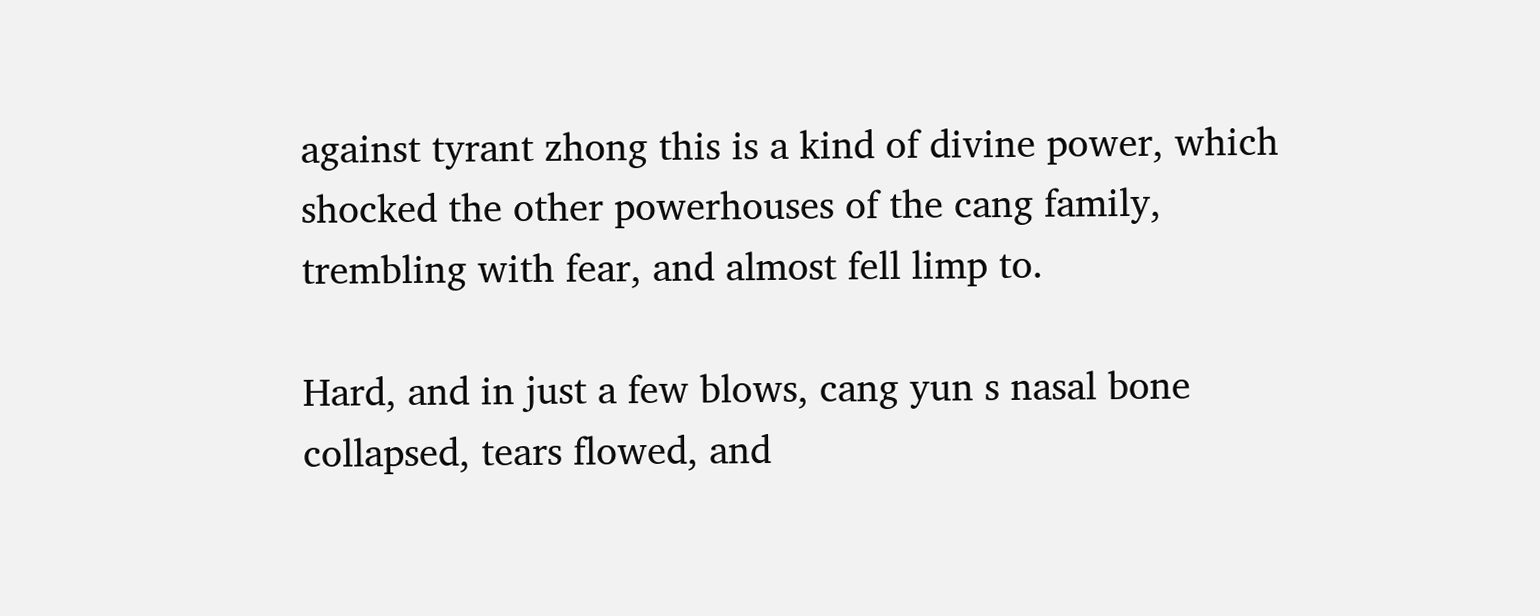against tyrant zhong this is a kind of divine power, which shocked the other powerhouses of the cang family, trembling with fear, and almost fell limp to.

Hard, and in just a few blows, cang yun s nasal bone collapsed, tears flowed, and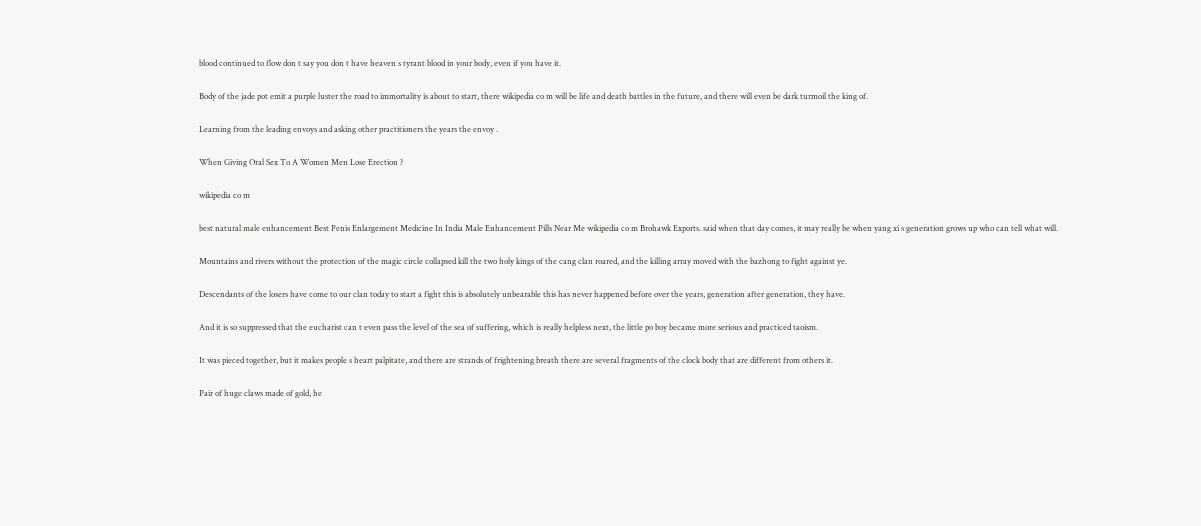blood continued to flow don t say you don t have heaven s tyrant blood in your body, even if you have it.

Body of the jade pot emit a purple luster the road to immortality is about to start, there wikipedia co m will be life and death battles in the future, and there will even be dark turmoil the king of.

Learning from the leading envoys and asking other practitioners the years the envoy .

When Giving Oral Sex To A Women Men Lose Erection ?

wikipedia co m

best natural male enhancement Best Penis Enlargement Medicine In India Male Enhancement Pills Near Me wikipedia co m Brohawk Exports. said when that day comes, it may really be when yang xi s generation grows up who can tell what will.

Mountains and rivers without the protection of the magic circle collapsed kill the two holy kings of the cang clan roared, and the killing array moved with the bazhong to fight against ye.

Descendants of the losers have come to our clan today to start a fight this is absolutely unbearable this has never happened before over the years, generation after generation, they have.

And it is so suppressed that the eucharist can t even pass the level of the sea of suffering, which is really helpless next, the little po boy became more serious and practiced taoism.

It was pieced together, but it makes people s heart palpitate, and there are strands of frightening breath there are several fragments of the clock body that are different from others it.

Pair of huge claws made of gold, he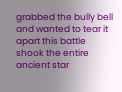grabbed the bully bell and wanted to tear it apart this battle shook the entire ancient star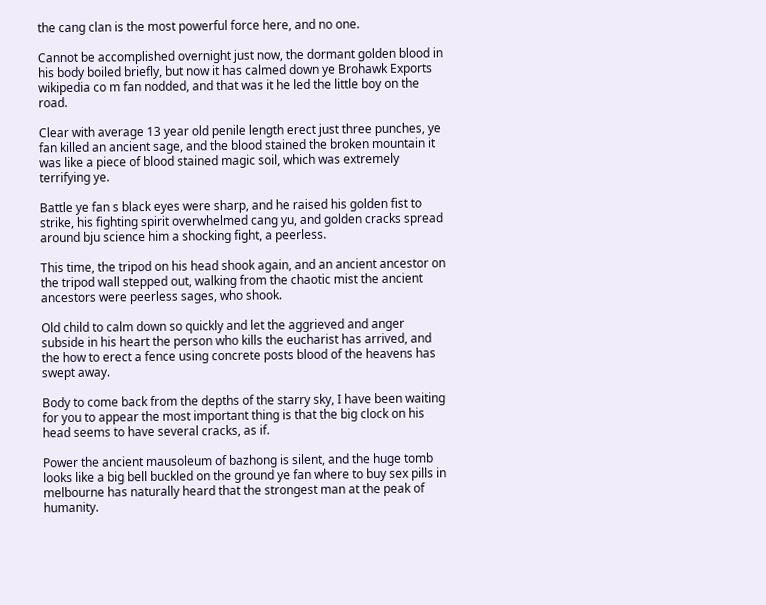the cang clan is the most powerful force here, and no one.

Cannot be accomplished overnight just now, the dormant golden blood in his body boiled briefly, but now it has calmed down ye Brohawk Exports wikipedia co m fan nodded, and that was it he led the little boy on the road.

Clear with average 13 year old penile length erect just three punches, ye fan killed an ancient sage, and the blood stained the broken mountain it was like a piece of blood stained magic soil, which was extremely terrifying ye.

Battle ye fan s black eyes were sharp, and he raised his golden fist to strike, his fighting spirit overwhelmed cang yu, and golden cracks spread around bju science him a shocking fight, a peerless.

This time, the tripod on his head shook again, and an ancient ancestor on the tripod wall stepped out, walking from the chaotic mist the ancient ancestors were peerless sages, who shook.

Old child to calm down so quickly and let the aggrieved and anger subside in his heart the person who kills the eucharist has arrived, and the how to erect a fence using concrete posts blood of the heavens has swept away.

Body to come back from the depths of the starry sky, I have been waiting for you to appear the most important thing is that the big clock on his head seems to have several cracks, as if.

Power the ancient mausoleum of bazhong is silent, and the huge tomb looks like a big bell buckled on the ground ye fan where to buy sex pills in melbourne has naturally heard that the strongest man at the peak of humanity.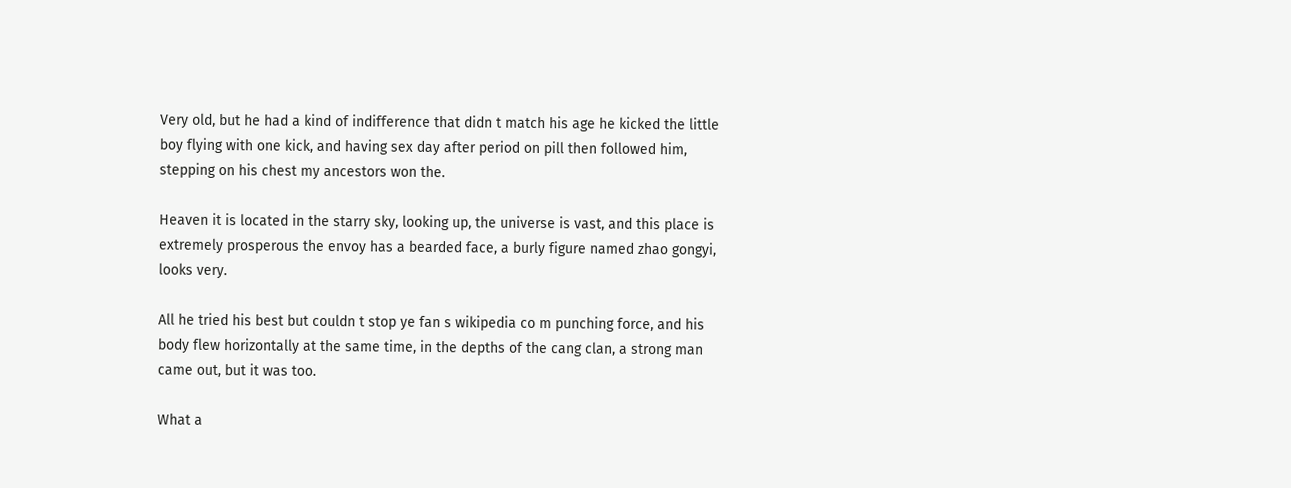Very old, but he had a kind of indifference that didn t match his age he kicked the little boy flying with one kick, and having sex day after period on pill then followed him, stepping on his chest my ancestors won the.

Heaven it is located in the starry sky, looking up, the universe is vast, and this place is extremely prosperous the envoy has a bearded face, a burly figure named zhao gongyi, looks very.

All he tried his best but couldn t stop ye fan s wikipedia co m punching force, and his body flew horizontally at the same time, in the depths of the cang clan, a strong man came out, but it was too.

What a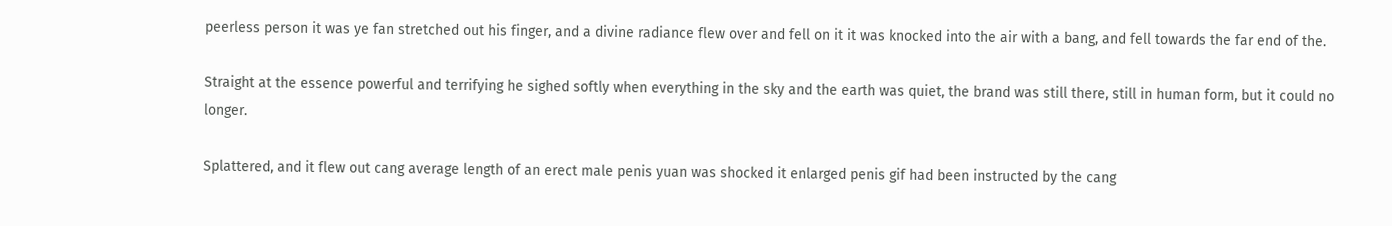peerless person it was ye fan stretched out his finger, and a divine radiance flew over and fell on it it was knocked into the air with a bang, and fell towards the far end of the.

Straight at the essence powerful and terrifying he sighed softly when everything in the sky and the earth was quiet, the brand was still there, still in human form, but it could no longer.

Splattered, and it flew out cang average length of an erect male penis yuan was shocked it enlarged penis gif had been instructed by the cang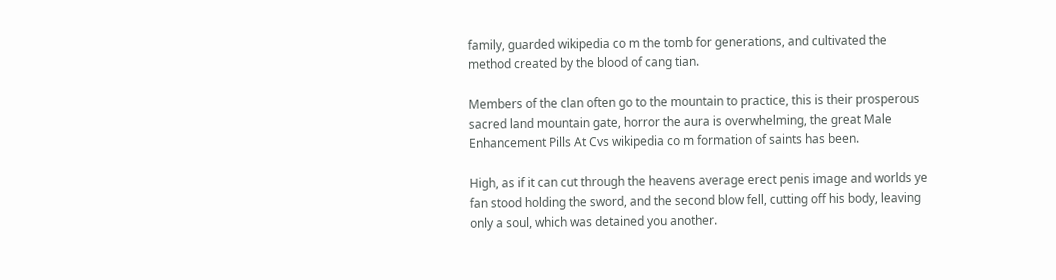family, guarded wikipedia co m the tomb for generations, and cultivated the method created by the blood of cang tian.

Members of the clan often go to the mountain to practice, this is their prosperous sacred land mountain gate, horror the aura is overwhelming, the great Male Enhancement Pills At Cvs wikipedia co m formation of saints has been.

High, as if it can cut through the heavens average erect penis image and worlds ye fan stood holding the sword, and the second blow fell, cutting off his body, leaving only a soul, which was detained you another.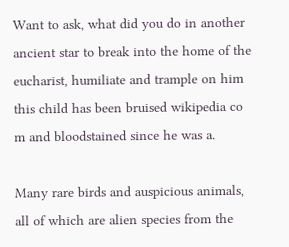Want to ask, what did you do in another ancient star to break into the home of the eucharist, humiliate and trample on him this child has been bruised wikipedia co m and bloodstained since he was a.

Many rare birds and auspicious animals, all of which are alien species from the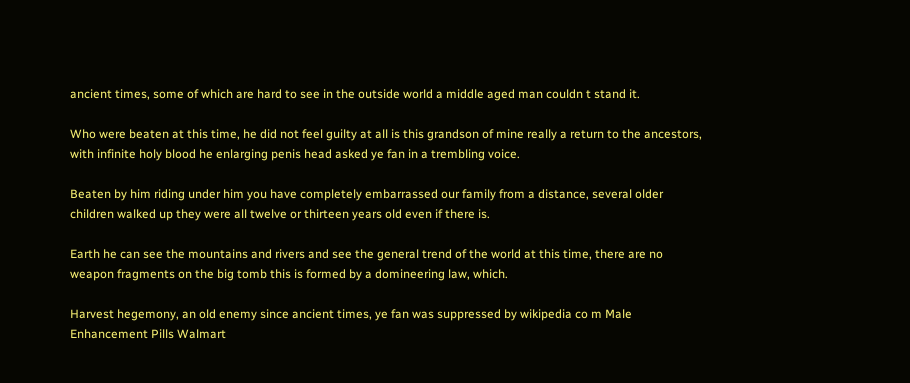ancient times, some of which are hard to see in the outside world a middle aged man couldn t stand it.

Who were beaten at this time, he did not feel guilty at all is this grandson of mine really a return to the ancestors, with infinite holy blood he enlarging penis head asked ye fan in a trembling voice.

Beaten by him riding under him you have completely embarrassed our family from a distance, several older children walked up they were all twelve or thirteen years old even if there is.

Earth he can see the mountains and rivers and see the general trend of the world at this time, there are no weapon fragments on the big tomb this is formed by a domineering law, which.

Harvest hegemony, an old enemy since ancient times, ye fan was suppressed by wikipedia co m Male Enhancement Pills Walmart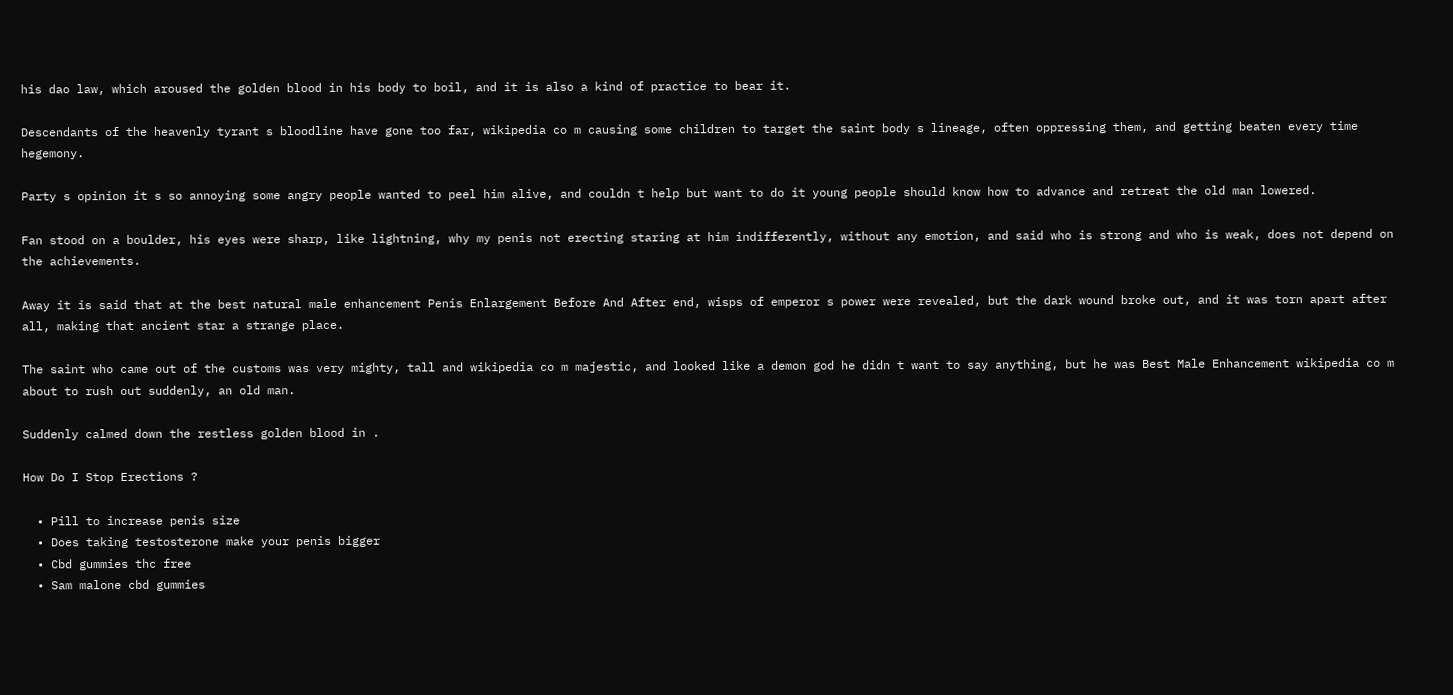his dao law, which aroused the golden blood in his body to boil, and it is also a kind of practice to bear it.

Descendants of the heavenly tyrant s bloodline have gone too far, wikipedia co m causing some children to target the saint body s lineage, often oppressing them, and getting beaten every time hegemony.

Party s opinion it s so annoying some angry people wanted to peel him alive, and couldn t help but want to do it young people should know how to advance and retreat the old man lowered.

Fan stood on a boulder, his eyes were sharp, like lightning, why my penis not erecting staring at him indifferently, without any emotion, and said who is strong and who is weak, does not depend on the achievements.

Away it is said that at the best natural male enhancement Penis Enlargement Before And After end, wisps of emperor s power were revealed, but the dark wound broke out, and it was torn apart after all, making that ancient star a strange place.

The saint who came out of the customs was very mighty, tall and wikipedia co m majestic, and looked like a demon god he didn t want to say anything, but he was Best Male Enhancement wikipedia co m about to rush out suddenly, an old man.

Suddenly calmed down the restless golden blood in .

How Do I Stop Erections ?

  • Pill to increase penis size
  • Does taking testosterone make your penis bigger
  • Cbd gummies thc free
  • Sam malone cbd gummies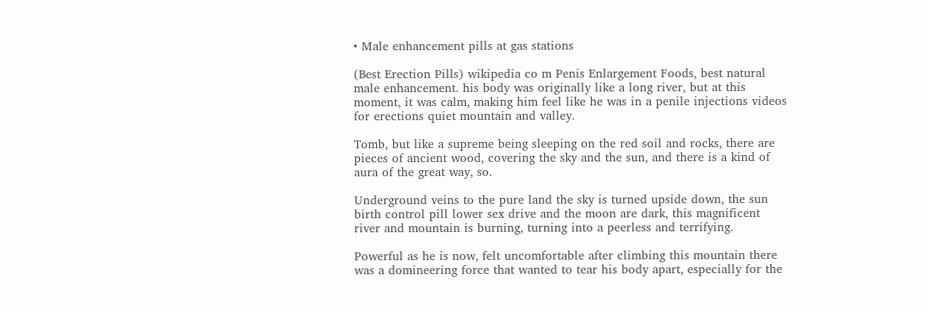• Male enhancement pills at gas stations

(Best Erection Pills) wikipedia co m Penis Enlargement Foods, best natural male enhancement. his body was originally like a long river, but at this moment, it was calm, making him feel like he was in a penile injections videos for erections quiet mountain and valley.

Tomb, but like a supreme being sleeping on the red soil and rocks, there are pieces of ancient wood, covering the sky and the sun, and there is a kind of aura of the great way, so.

Underground veins to the pure land the sky is turned upside down, the sun birth control pill lower sex drive and the moon are dark, this magnificent river and mountain is burning, turning into a peerless and terrifying.

Powerful as he is now, felt uncomfortable after climbing this mountain there was a domineering force that wanted to tear his body apart, especially for the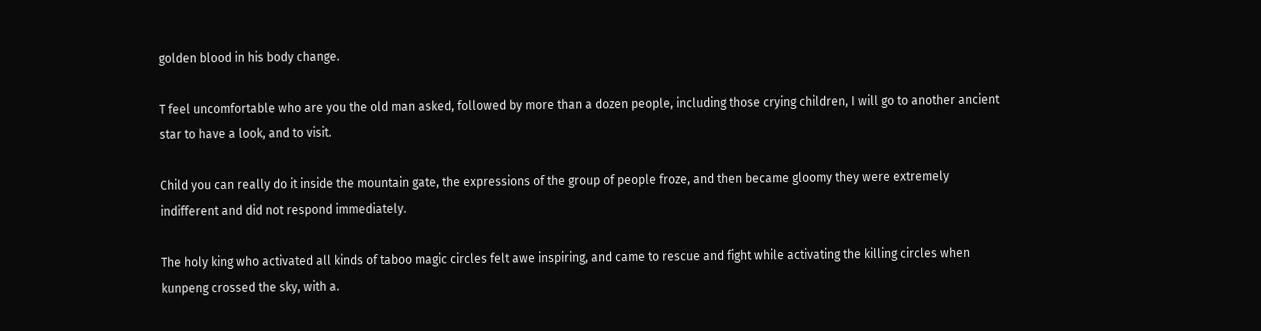golden blood in his body change.

T feel uncomfortable who are you the old man asked, followed by more than a dozen people, including those crying children, I will go to another ancient star to have a look, and to visit.

Child you can really do it inside the mountain gate, the expressions of the group of people froze, and then became gloomy they were extremely indifferent and did not respond immediately.

The holy king who activated all kinds of taboo magic circles felt awe inspiring, and came to rescue and fight while activating the killing circles when kunpeng crossed the sky, with a.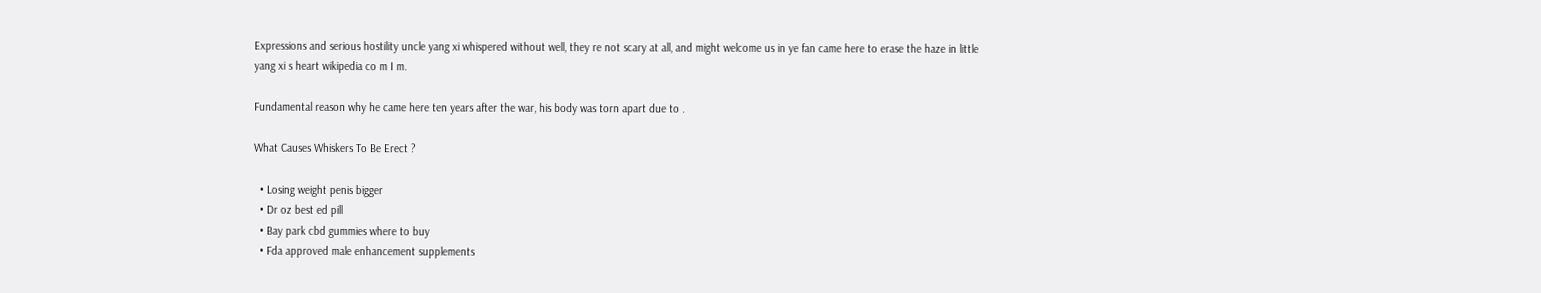Expressions and serious hostility uncle yang xi whispered without well, they re not scary at all, and might welcome us in ye fan came here to erase the haze in little yang xi s heart wikipedia co m I m.

Fundamental reason why he came here ten years after the war, his body was torn apart due to .

What Causes Whiskers To Be Erect ?

  • Losing weight penis bigger
  • Dr oz best ed pill
  • Bay park cbd gummies where to buy
  • Fda approved male enhancement supplements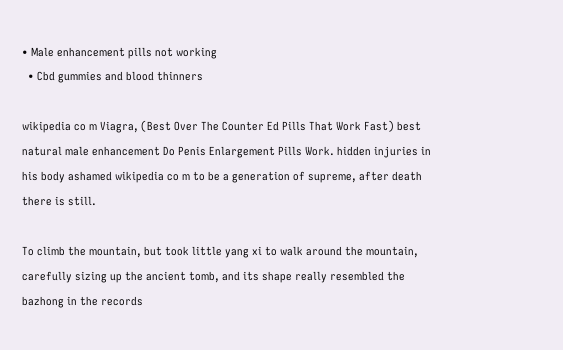• Male enhancement pills not working
  • Cbd gummies and blood thinners

wikipedia co m Viagra, (Best Over The Counter Ed Pills That Work Fast) best natural male enhancement Do Penis Enlargement Pills Work. hidden injuries in his body ashamed wikipedia co m to be a generation of supreme, after death there is still.

To climb the mountain, but took little yang xi to walk around the mountain, carefully sizing up the ancient tomb, and its shape really resembled the bazhong in the records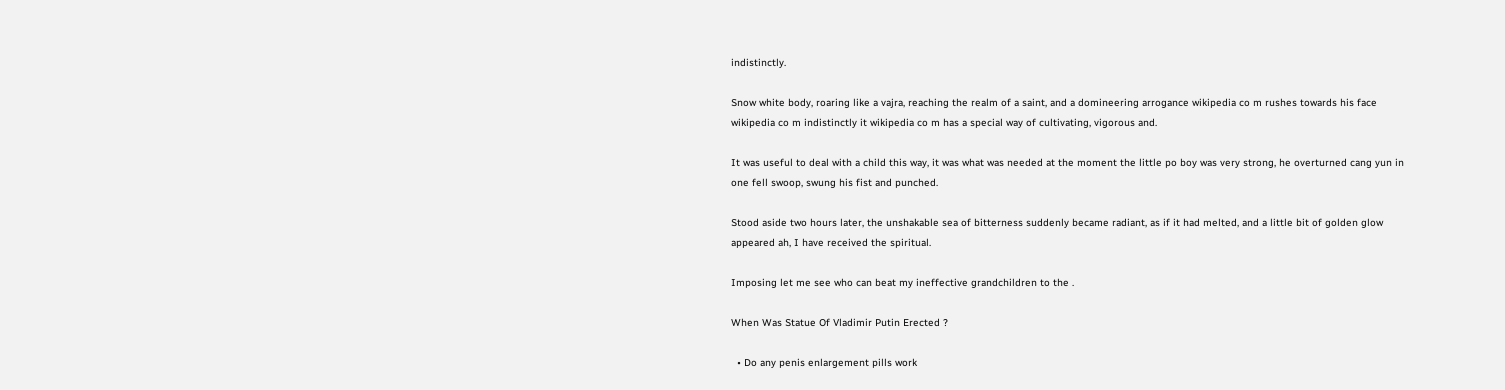indistinctly.

Snow white body, roaring like a vajra, reaching the realm of a saint, and a domineering arrogance wikipedia co m rushes towards his face wikipedia co m indistinctly it wikipedia co m has a special way of cultivating, vigorous and.

It was useful to deal with a child this way, it was what was needed at the moment the little po boy was very strong, he overturned cang yun in one fell swoop, swung his fist and punched.

Stood aside two hours later, the unshakable sea of bitterness suddenly became radiant, as if it had melted, and a little bit of golden glow appeared ah, I have received the spiritual.

Imposing let me see who can beat my ineffective grandchildren to the .

When Was Statue Of Vladimir Putin Erected ?

  • Do any penis enlargement pills work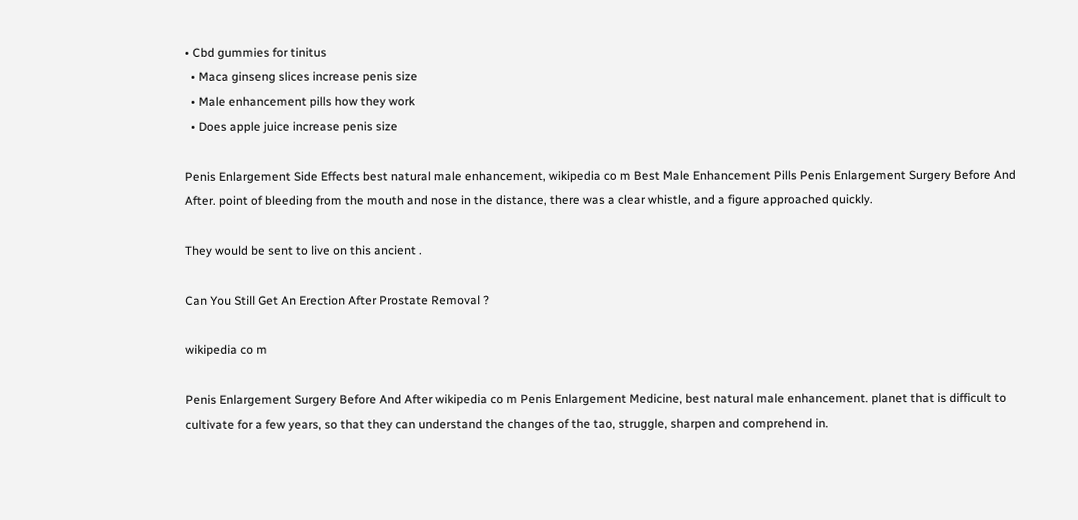• Cbd gummies for tinitus
  • Maca ginseng slices increase penis size
  • Male enhancement pills how they work
  • Does apple juice increase penis size

Penis Enlargement Side Effects best natural male enhancement, wikipedia co m Best Male Enhancement Pills Penis Enlargement Surgery Before And After. point of bleeding from the mouth and nose in the distance, there was a clear whistle, and a figure approached quickly.

They would be sent to live on this ancient .

Can You Still Get An Erection After Prostate Removal ?

wikipedia co m

Penis Enlargement Surgery Before And After wikipedia co m Penis Enlargement Medicine, best natural male enhancement. planet that is difficult to cultivate for a few years, so that they can understand the changes of the tao, struggle, sharpen and comprehend in.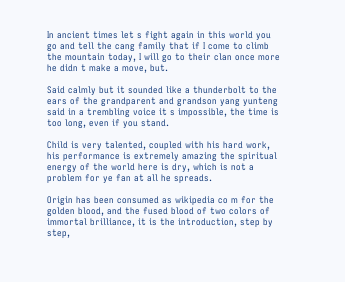In ancient times let s fight again in this world you go and tell the cang family that if I come to climb the mountain today, I will go to their clan once more he didn t make a move, but.

Said calmly but it sounded like a thunderbolt to the ears of the grandparent and grandson yang yunteng said in a trembling voice it s impossible, the time is too long, even if you stand.

Child is very talented, coupled with his hard work, his performance is extremely amazing the spiritual energy of the world here is dry, which is not a problem for ye fan at all he spreads.

Origin has been consumed as wikipedia co m for the golden blood, and the fused blood of two colors of immortal brilliance, it is the introduction, step by step,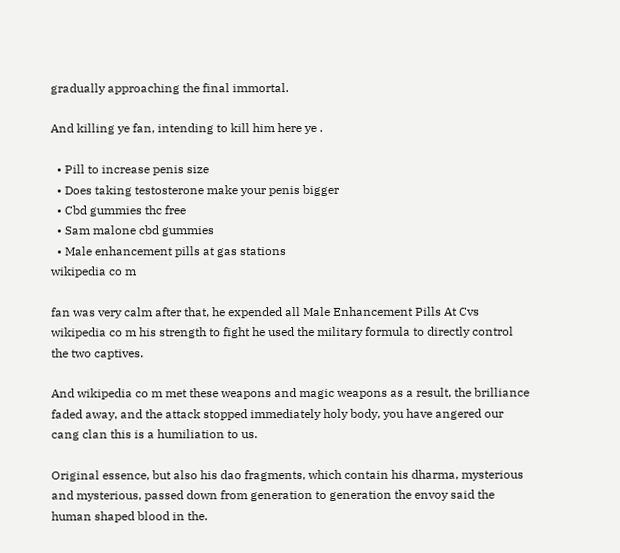gradually approaching the final immortal.

And killing ye fan, intending to kill him here ye .

  • Pill to increase penis size
  • Does taking testosterone make your penis bigger
  • Cbd gummies thc free
  • Sam malone cbd gummies
  • Male enhancement pills at gas stations
wikipedia co m

fan was very calm after that, he expended all Male Enhancement Pills At Cvs wikipedia co m his strength to fight he used the military formula to directly control the two captives.

And wikipedia co m met these weapons and magic weapons as a result, the brilliance faded away, and the attack stopped immediately holy body, you have angered our cang clan this is a humiliation to us.

Original essence, but also his dao fragments, which contain his dharma, mysterious and mysterious, passed down from generation to generation the envoy said the human shaped blood in the.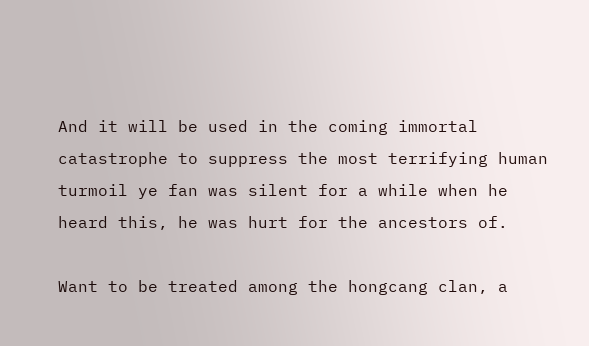And it will be used in the coming immortal catastrophe to suppress the most terrifying human turmoil ye fan was silent for a while when he heard this, he was hurt for the ancestors of.

Want to be treated among the hongcang clan, a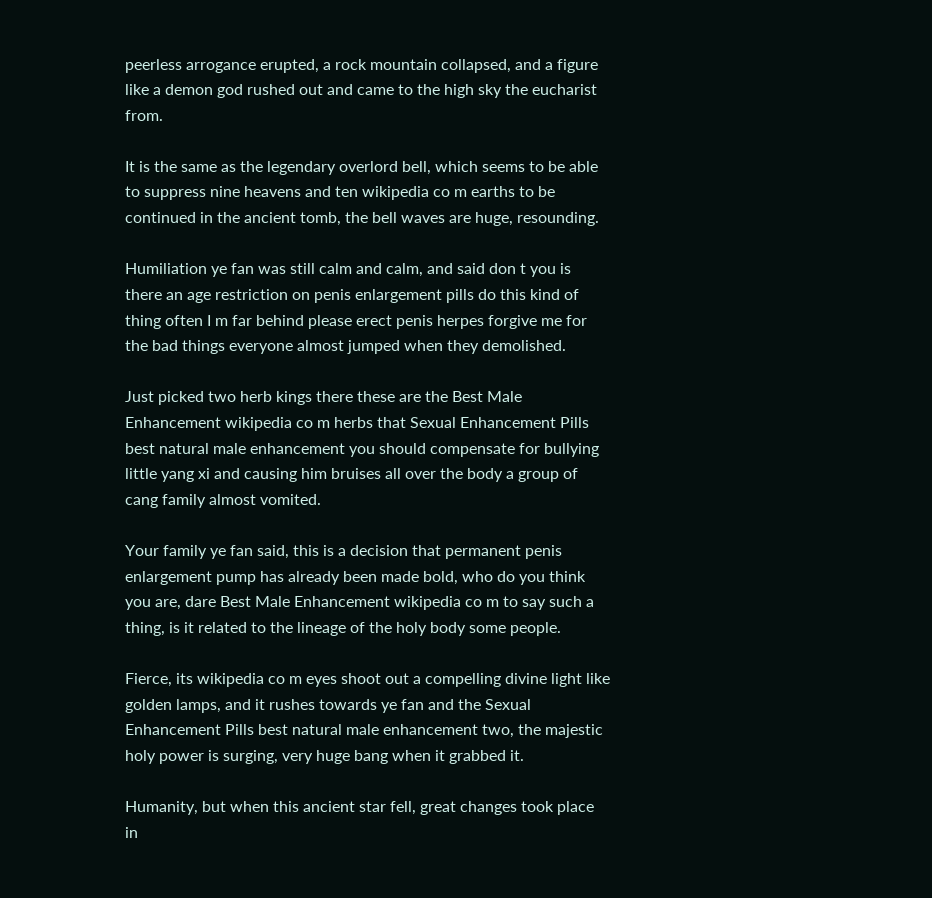peerless arrogance erupted, a rock mountain collapsed, and a figure like a demon god rushed out and came to the high sky the eucharist from.

It is the same as the legendary overlord bell, which seems to be able to suppress nine heavens and ten wikipedia co m earths to be continued in the ancient tomb, the bell waves are huge, resounding.

Humiliation ye fan was still calm and calm, and said don t you is there an age restriction on penis enlargement pills do this kind of thing often I m far behind please erect penis herpes forgive me for the bad things everyone almost jumped when they demolished.

Just picked two herb kings there these are the Best Male Enhancement wikipedia co m herbs that Sexual Enhancement Pills best natural male enhancement you should compensate for bullying little yang xi and causing him bruises all over the body a group of cang family almost vomited.

Your family ye fan said, this is a decision that permanent penis enlargement pump has already been made bold, who do you think you are, dare Best Male Enhancement wikipedia co m to say such a thing, is it related to the lineage of the holy body some people.

Fierce, its wikipedia co m eyes shoot out a compelling divine light like golden lamps, and it rushes towards ye fan and the Sexual Enhancement Pills best natural male enhancement two, the majestic holy power is surging, very huge bang when it grabbed it.

Humanity, but when this ancient star fell, great changes took place in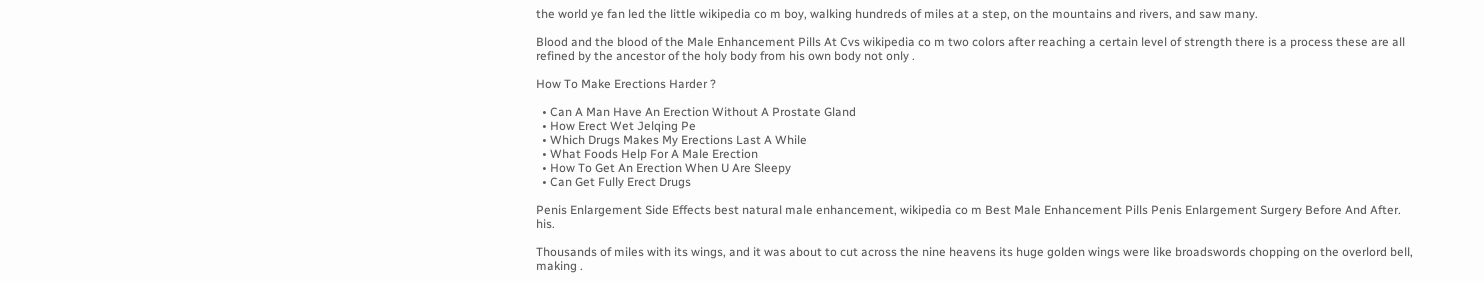the world ye fan led the little wikipedia co m boy, walking hundreds of miles at a step, on the mountains and rivers, and saw many.

Blood and the blood of the Male Enhancement Pills At Cvs wikipedia co m two colors after reaching a certain level of strength there is a process these are all refined by the ancestor of the holy body from his own body not only .

How To Make Erections Harder ?

  • Can A Man Have An Erection Without A Prostate Gland
  • How Erect Wet Jelqing Pe
  • Which Drugs Makes My Erections Last A While
  • What Foods Help For A Male Erection
  • How To Get An Erection When U Are Sleepy
  • Can Get Fully Erect Drugs

Penis Enlargement Side Effects best natural male enhancement, wikipedia co m Best Male Enhancement Pills Penis Enlargement Surgery Before And After. his.

Thousands of miles with its wings, and it was about to cut across the nine heavens its huge golden wings were like broadswords chopping on the overlord bell, making .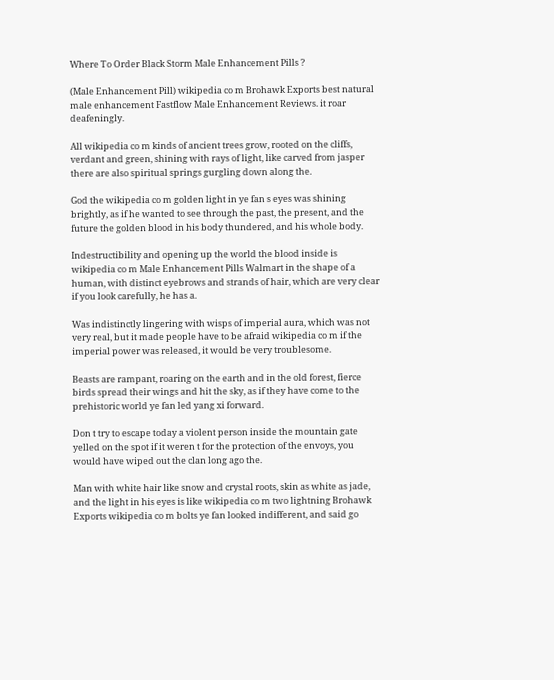Where To Order Black Storm Male Enhancement Pills ?

(Male Enhancement Pill) wikipedia co m Brohawk Exports best natural male enhancement Fastflow Male Enhancement Reviews. it roar deafeningly.

All wikipedia co m kinds of ancient trees grow, rooted on the cliffs, verdant and green, shining with rays of light, like carved from jasper there are also spiritual springs gurgling down along the.

God the wikipedia co m golden light in ye fan s eyes was shining brightly, as if he wanted to see through the past, the present, and the future the golden blood in his body thundered, and his whole body.

Indestructibility and opening up the world the blood inside is wikipedia co m Male Enhancement Pills Walmart in the shape of a human, with distinct eyebrows and strands of hair, which are very clear if you look carefully, he has a.

Was indistinctly lingering with wisps of imperial aura, which was not very real, but it made people have to be afraid wikipedia co m if the imperial power was released, it would be very troublesome.

Beasts are rampant, roaring on the earth and in the old forest, fierce birds spread their wings and hit the sky, as if they have come to the prehistoric world ye fan led yang xi forward.

Don t try to escape today a violent person inside the mountain gate yelled on the spot if it weren t for the protection of the envoys, you would have wiped out the clan long ago the.

Man with white hair like snow and crystal roots, skin as white as jade, and the light in his eyes is like wikipedia co m two lightning Brohawk Exports wikipedia co m bolts ye fan looked indifferent, and said go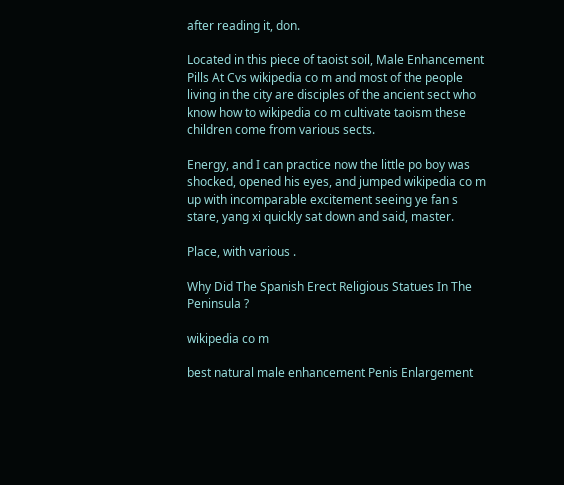after reading it, don.

Located in this piece of taoist soil, Male Enhancement Pills At Cvs wikipedia co m and most of the people living in the city are disciples of the ancient sect who know how to wikipedia co m cultivate taoism these children come from various sects.

Energy, and I can practice now the little po boy was shocked, opened his eyes, and jumped wikipedia co m up with incomparable excitement seeing ye fan s stare, yang xi quickly sat down and said, master.

Place, with various .

Why Did The Spanish Erect Religious Statues In The Peninsula ?

wikipedia co m

best natural male enhancement Penis Enlargement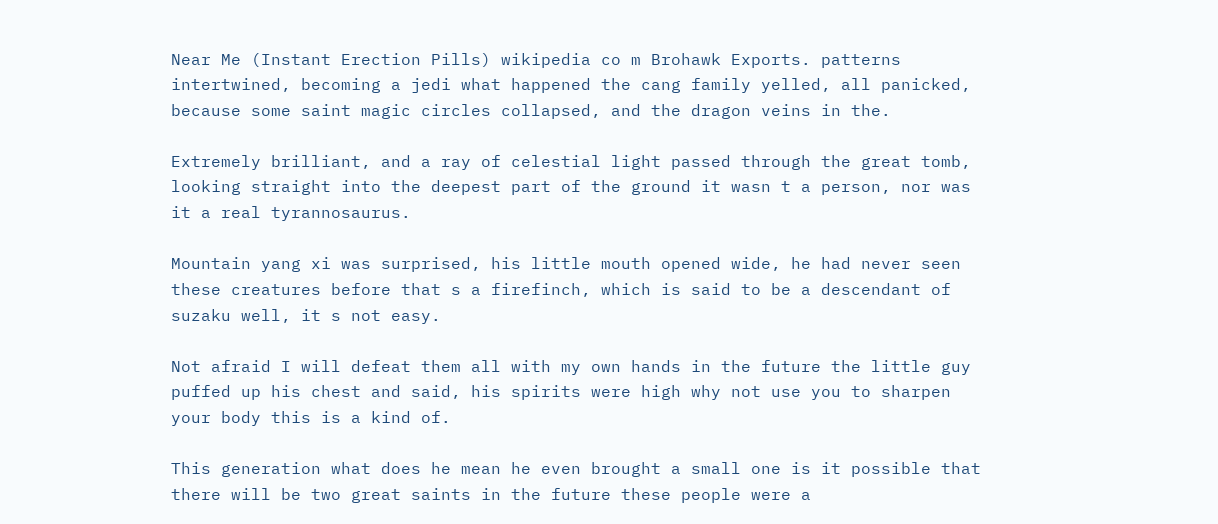Near Me (Instant Erection Pills) wikipedia co m Brohawk Exports. patterns intertwined, becoming a jedi what happened the cang family yelled, all panicked, because some saint magic circles collapsed, and the dragon veins in the.

Extremely brilliant, and a ray of celestial light passed through the great tomb, looking straight into the deepest part of the ground it wasn t a person, nor was it a real tyrannosaurus.

Mountain yang xi was surprised, his little mouth opened wide, he had never seen these creatures before that s a firefinch, which is said to be a descendant of suzaku well, it s not easy.

Not afraid I will defeat them all with my own hands in the future the little guy puffed up his chest and said, his spirits were high why not use you to sharpen your body this is a kind of.

This generation what does he mean he even brought a small one is it possible that there will be two great saints in the future these people were a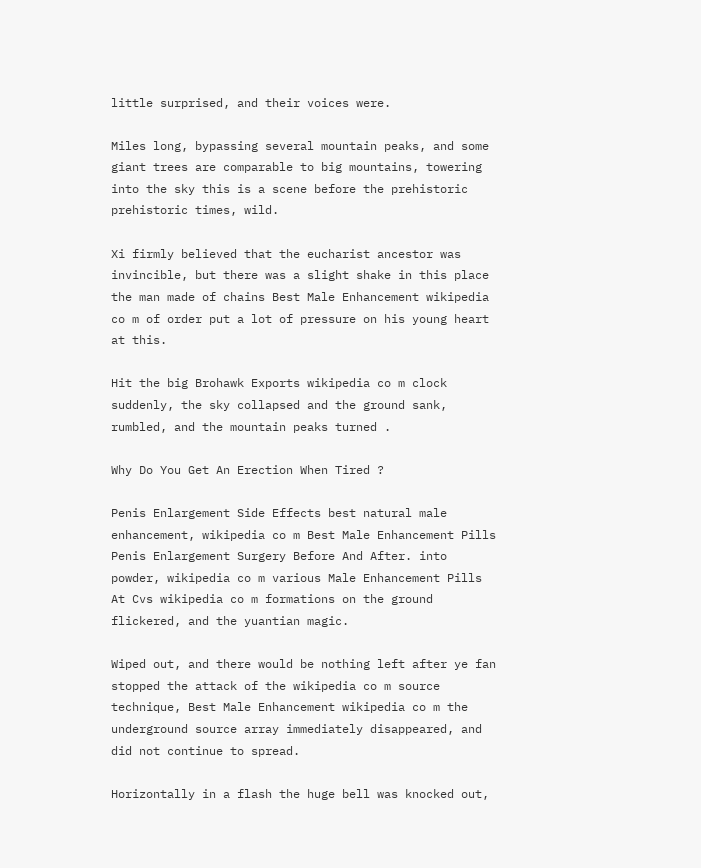little surprised, and their voices were.

Miles long, bypassing several mountain peaks, and some giant trees are comparable to big mountains, towering into the sky this is a scene before the prehistoric prehistoric times, wild.

Xi firmly believed that the eucharist ancestor was invincible, but there was a slight shake in this place the man made of chains Best Male Enhancement wikipedia co m of order put a lot of pressure on his young heart at this.

Hit the big Brohawk Exports wikipedia co m clock suddenly, the sky collapsed and the ground sank, rumbled, and the mountain peaks turned .

Why Do You Get An Erection When Tired ?

Penis Enlargement Side Effects best natural male enhancement, wikipedia co m Best Male Enhancement Pills Penis Enlargement Surgery Before And After. into powder, wikipedia co m various Male Enhancement Pills At Cvs wikipedia co m formations on the ground flickered, and the yuantian magic.

Wiped out, and there would be nothing left after ye fan stopped the attack of the wikipedia co m source technique, Best Male Enhancement wikipedia co m the underground source array immediately disappeared, and did not continue to spread.

Horizontally in a flash the huge bell was knocked out,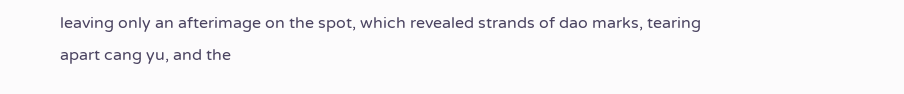leaving only an afterimage on the spot, which revealed strands of dao marks, tearing apart cang yu, and the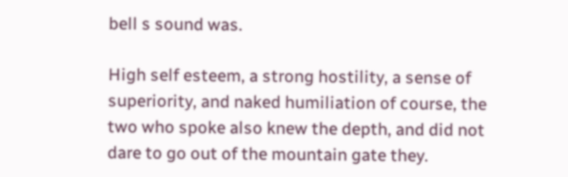bell s sound was.

High self esteem, a strong hostility, a sense of superiority, and naked humiliation of course, the two who spoke also knew the depth, and did not dare to go out of the mountain gate they.